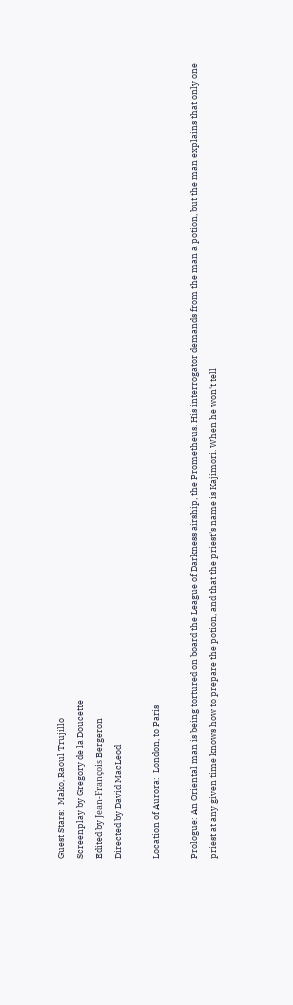Guest Stars:  Mako, Raoul Trujillo
Screenplay by Gregory de la Doucette
Edited by Jean-François Bergeron
Directed by David MacLeod

Location of Aurora:  London, to Paris

Prologue: An Oriental man is being tortured on board the League of Darkness airship, the Prometheus. His interrogator demands from the man a potion, but the man explains that only one priest at any given time knows how to prepare the potion, and that the priest's name is Kajimori. When he won't tell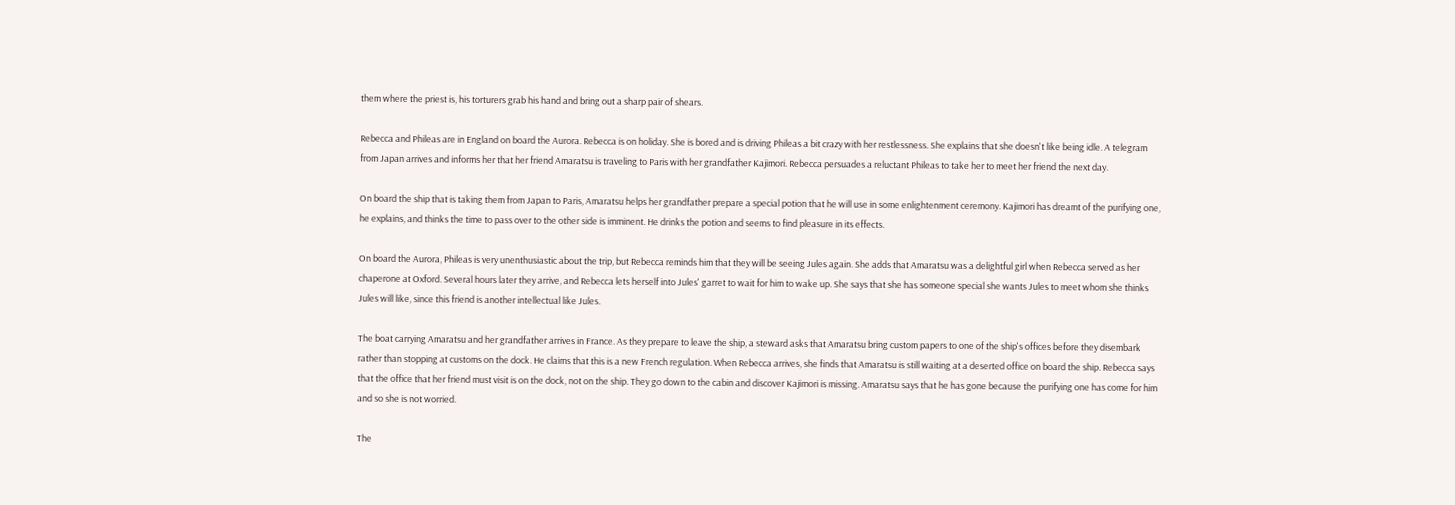them where the priest is, his torturers grab his hand and bring out a sharp pair of shears.

Rebecca and Phileas are in England on board the Aurora. Rebecca is on holiday. She is bored and is driving Phileas a bit crazy with her restlessness. She explains that she doesn't like being idle. A telegram from Japan arrives and informs her that her friend Amaratsu is traveling to Paris with her grandfather Kajimori. Rebecca persuades a reluctant Phileas to take her to meet her friend the next day.

On board the ship that is taking them from Japan to Paris, Amaratsu helps her grandfather prepare a special potion that he will use in some enlightenment ceremony. Kajimori has dreamt of the purifying one, he explains, and thinks the time to pass over to the other side is imminent. He drinks the potion and seems to find pleasure in its effects.

On board the Aurora, Phileas is very unenthusiastic about the trip, but Rebecca reminds him that they will be seeing Jules again. She adds that Amaratsu was a delightful girl when Rebecca served as her chaperone at Oxford. Several hours later they arrive, and Rebecca lets herself into Jules' garret to wait for him to wake up. She says that she has someone special she wants Jules to meet whom she thinks Jules will like, since this friend is another intellectual like Jules.

The boat carrying Amaratsu and her grandfather arrives in France. As they prepare to leave the ship, a steward asks that Amaratsu bring custom papers to one of the ship's offices before they disembark rather than stopping at customs on the dock. He claims that this is a new French regulation. When Rebecca arrives, she finds that Amaratsu is still waiting at a deserted office on board the ship. Rebecca says that the office that her friend must visit is on the dock, not on the ship. They go down to the cabin and discover Kajimori is missing. Amaratsu says that he has gone because the purifying one has come for him and so she is not worried.

The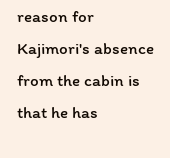reason for Kajimori's absence from the cabin is that he has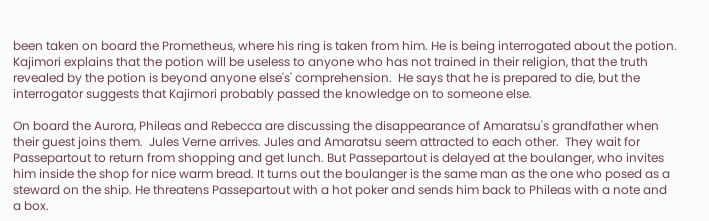been taken on board the Prometheus, where his ring is taken from him. He is being interrogated about the potion. Kajimori explains that the potion will be useless to anyone who has not trained in their religion, that the truth revealed by the potion is beyond anyone else's' comprehension.  He says that he is prepared to die, but the interrogator suggests that Kajimori probably passed the knowledge on to someone else.

On board the Aurora, Phileas and Rebecca are discussing the disappearance of Amaratsu's grandfather when their guest joins them.  Jules Verne arrives. Jules and Amaratsu seem attracted to each other.  They wait for Passepartout to return from shopping and get lunch. But Passepartout is delayed at the boulanger, who invites him inside the shop for nice warm bread. It turns out the boulanger is the same man as the one who posed as a steward on the ship. He threatens Passepartout with a hot poker and sends him back to Phileas with a note and a box.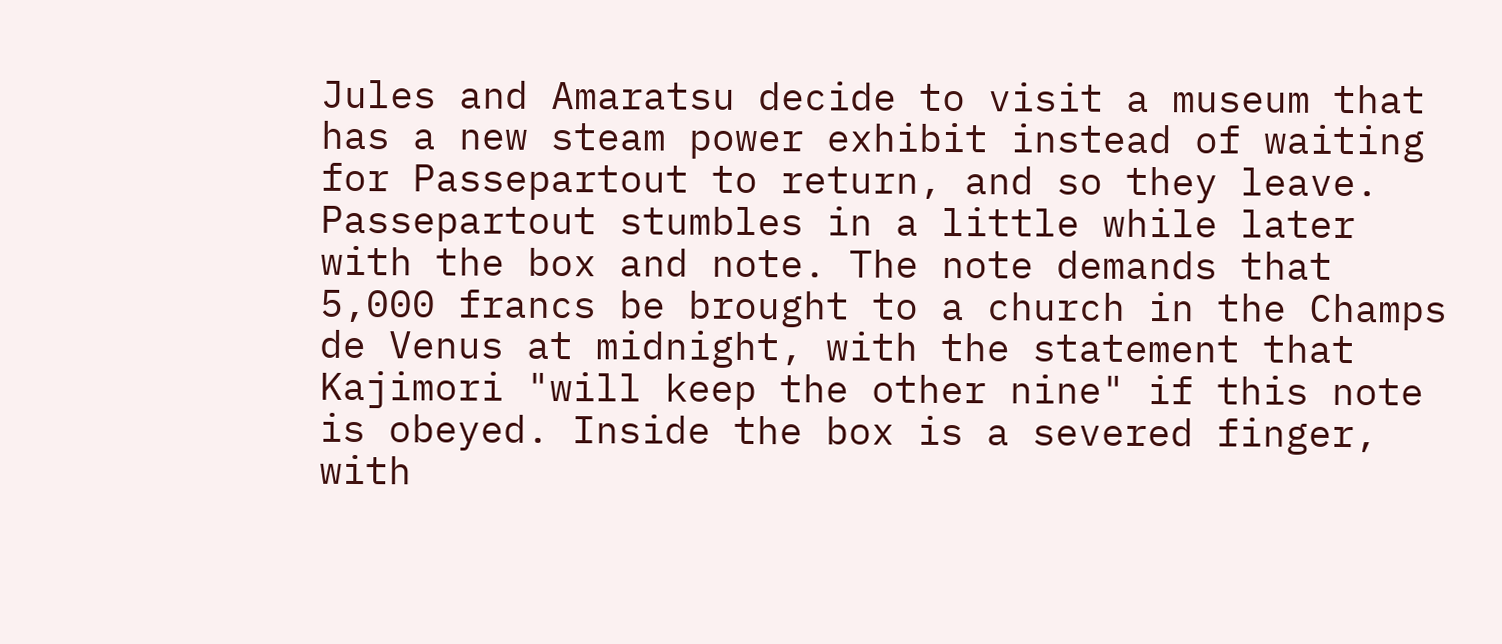Jules and Amaratsu decide to visit a museum that has a new steam power exhibit instead of waiting for Passepartout to return, and so they leave. Passepartout stumbles in a little while later with the box and note. The note demands that 5,000 francs be brought to a church in the Champs de Venus at midnight, with the statement that Kajimori "will keep the other nine" if this note is obeyed. Inside the box is a severed finger, with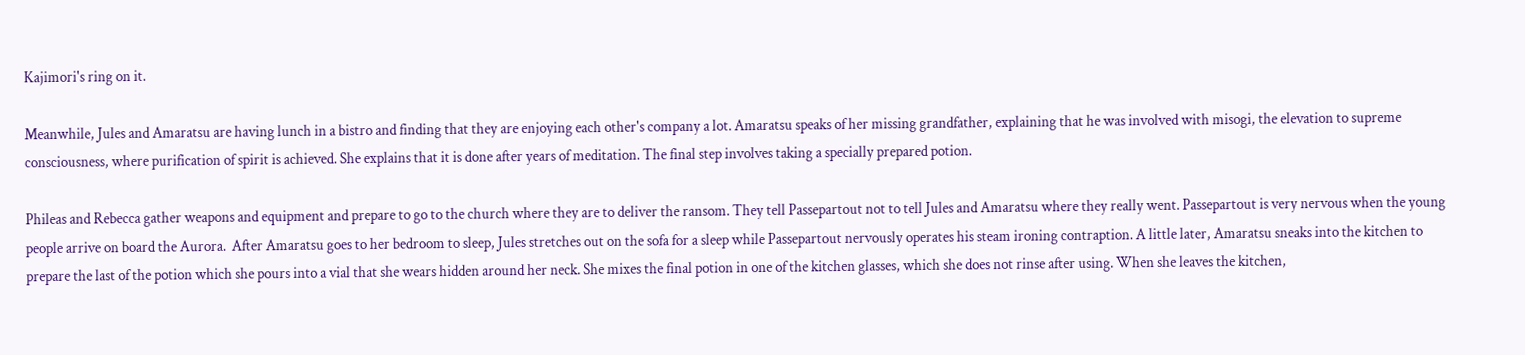Kajimori's ring on it.

Meanwhile, Jules and Amaratsu are having lunch in a bistro and finding that they are enjoying each other's company a lot. Amaratsu speaks of her missing grandfather, explaining that he was involved with misogi, the elevation to supreme consciousness, where purification of spirit is achieved. She explains that it is done after years of meditation. The final step involves taking a specially prepared potion.

Phileas and Rebecca gather weapons and equipment and prepare to go to the church where they are to deliver the ransom. They tell Passepartout not to tell Jules and Amaratsu where they really went. Passepartout is very nervous when the young people arrive on board the Aurora.  After Amaratsu goes to her bedroom to sleep, Jules stretches out on the sofa for a sleep while Passepartout nervously operates his steam ironing contraption. A little later, Amaratsu sneaks into the kitchen to prepare the last of the potion which she pours into a vial that she wears hidden around her neck. She mixes the final potion in one of the kitchen glasses, which she does not rinse after using. When she leaves the kitchen,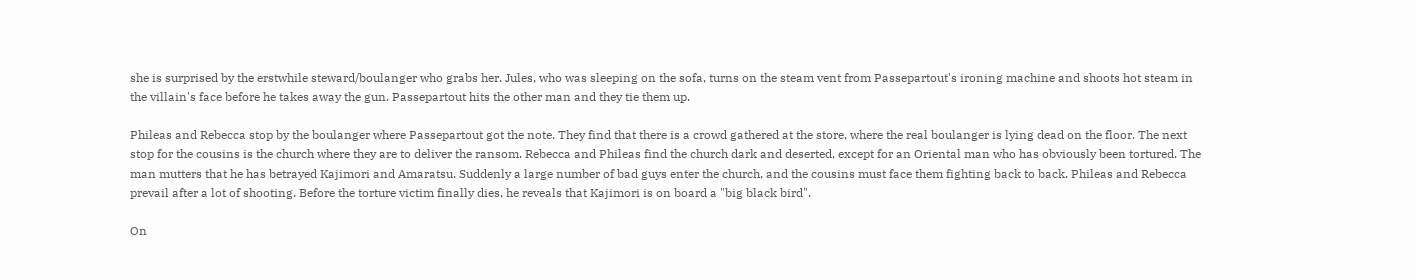she is surprised by the erstwhile steward/boulanger who grabs her. Jules, who was sleeping on the sofa, turns on the steam vent from Passepartout's ironing machine and shoots hot steam in the villain's face before he takes away the gun. Passepartout hits the other man and they tie them up.

Phileas and Rebecca stop by the boulanger where Passepartout got the note. They find that there is a crowd gathered at the store, where the real boulanger is lying dead on the floor. The next stop for the cousins is the church where they are to deliver the ransom. Rebecca and Phileas find the church dark and deserted, except for an Oriental man who has obviously been tortured. The man mutters that he has betrayed Kajimori and Amaratsu. Suddenly a large number of bad guys enter the church, and the cousins must face them fighting back to back. Phileas and Rebecca prevail after a lot of shooting. Before the torture victim finally dies, he reveals that Kajimori is on board a "big black bird".

On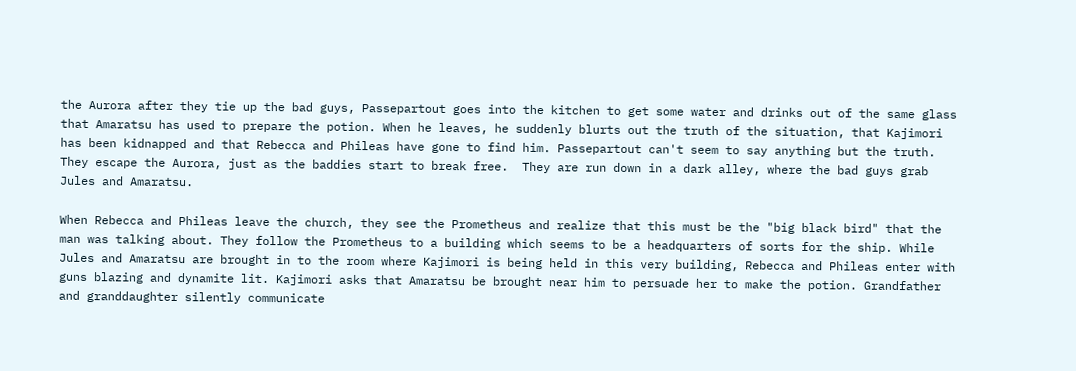the Aurora after they tie up the bad guys, Passepartout goes into the kitchen to get some water and drinks out of the same glass that Amaratsu has used to prepare the potion. When he leaves, he suddenly blurts out the truth of the situation, that Kajimori has been kidnapped and that Rebecca and Phileas have gone to find him. Passepartout can't seem to say anything but the truth. They escape the Aurora, just as the baddies start to break free.  They are run down in a dark alley, where the bad guys grab Jules and Amaratsu.

When Rebecca and Phileas leave the church, they see the Prometheus and realize that this must be the "big black bird" that the man was talking about. They follow the Prometheus to a building which seems to be a headquarters of sorts for the ship. While Jules and Amaratsu are brought in to the room where Kajimori is being held in this very building, Rebecca and Phileas enter with guns blazing and dynamite lit. Kajimori asks that Amaratsu be brought near him to persuade her to make the potion. Grandfather and granddaughter silently communicate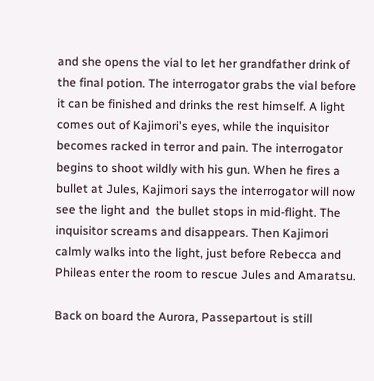and she opens the vial to let her grandfather drink of the final potion. The interrogator grabs the vial before it can be finished and drinks the rest himself. A light comes out of Kajimori's eyes, while the inquisitor becomes racked in terror and pain. The interrogator begins to shoot wildly with his gun. When he fires a bullet at Jules, Kajimori says the interrogator will now see the light and  the bullet stops in mid-flight. The inquisitor screams and disappears. Then Kajimori calmly walks into the light, just before Rebecca and Phileas enter the room to rescue Jules and Amaratsu.

Back on board the Aurora, Passepartout is still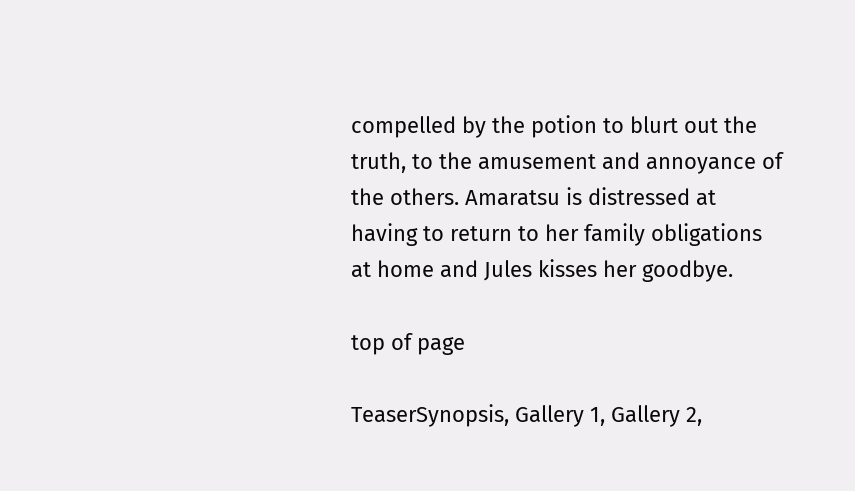compelled by the potion to blurt out the truth, to the amusement and annoyance of the others. Amaratsu is distressed at having to return to her family obligations at home and Jules kisses her goodbye.

top of page

TeaserSynopsis, Gallery 1, Gallery 2,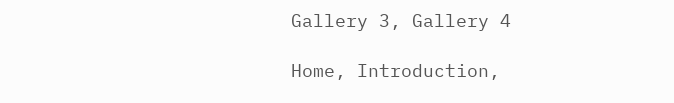Gallery 3, Gallery 4

Home, Introduction,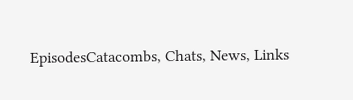EpisodesCatacombs, Chats, News, Links